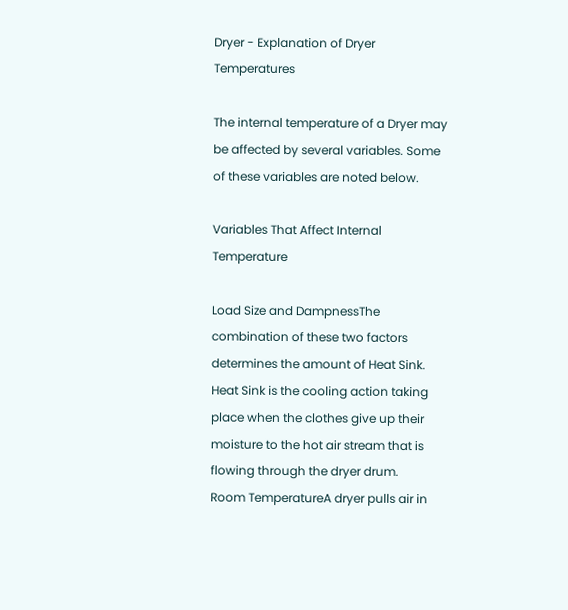Dryer - Explanation of Dryer Temperatures

The internal temperature of a Dryer may be affected by several variables. Some of these variables are noted below.

Variables That Affect Internal Temperature

Load Size and DampnessThe combination of these two factors determines the amount of Heat Sink. Heat Sink is the cooling action taking place when the clothes give up their moisture to the hot air stream that is flowing through the dryer drum.
Room TemperatureA dryer pulls air in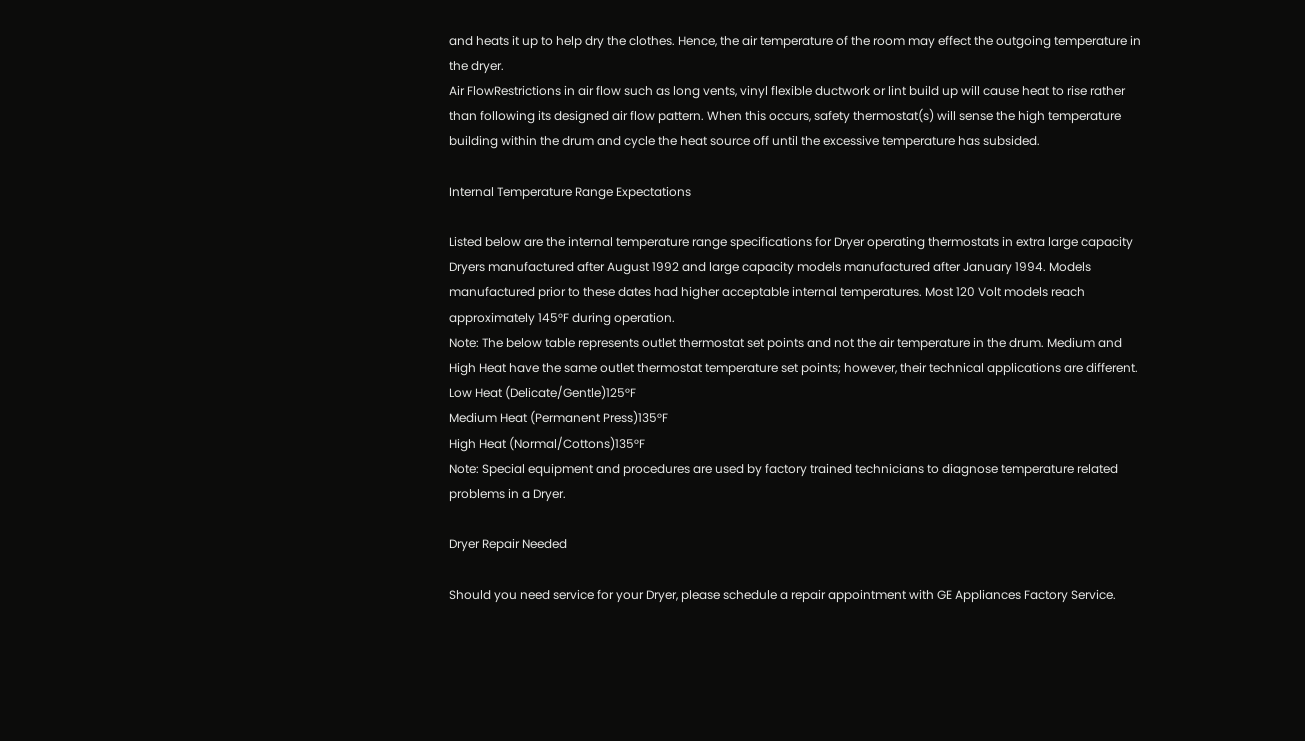and heats it up to help dry the clothes. Hence, the air temperature of the room may effect the outgoing temperature in the dryer.
Air FlowRestrictions in air flow such as long vents, vinyl flexible ductwork or lint build up will cause heat to rise rather than following its designed air flow pattern. When this occurs, safety thermostat(s) will sense the high temperature building within the drum and cycle the heat source off until the excessive temperature has subsided.

Internal Temperature Range Expectations

Listed below are the internal temperature range specifications for Dryer operating thermostats in extra large capacity Dryers manufactured after August 1992 and large capacity models manufactured after January 1994. Models manufactured prior to these dates had higher acceptable internal temperatures. Most 120 Volt models reach approximately 145°F during operation.
Note: The below table represents outlet thermostat set points and not the air temperature in the drum. Medium and High Heat have the same outlet thermostat temperature set points; however, their technical applications are different.
Low Heat (Delicate/Gentle)125°F
Medium Heat (Permanent Press)135°F
High Heat (Normal/Cottons)135°F
Note: Special equipment and procedures are used by factory trained technicians to diagnose temperature related problems in a Dryer.

Dryer Repair Needed

Should you need service for your Dryer, please schedule a repair appointment with GE Appliances Factory Service.